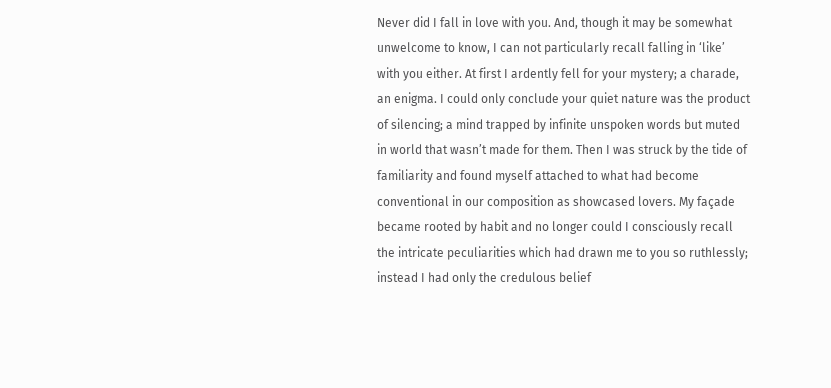Never did I fall in love with you. And, though it may be somewhat unwelcome to know, I can not particularly recall falling in ‘like’ with you either. At first I ardently fell for your mystery; a charade, an enigma. I could only conclude your quiet nature was the product of silencing; a mind trapped by infinite unspoken words but muted in world that wasn’t made for them. Then I was struck by the tide of familiarity and found myself attached to what had become conventional in our composition as showcased lovers. My façade became rooted by habit and no longer could I consciously recall the intricate peculiarities which had drawn me to you so ruthlessly; instead I had only the credulous belief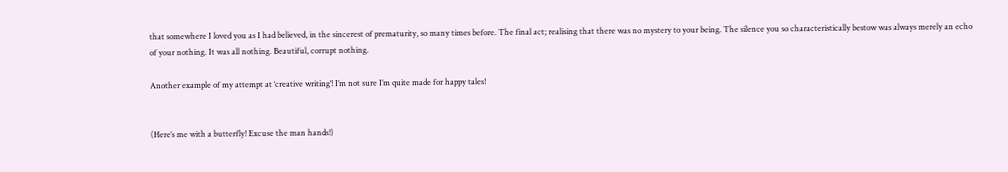that somewhere I loved you as I had believed, in the sincerest of prematurity, so many times before. The final act; realising that there was no mystery to your being. The silence you so characteristically bestow was always merely an echo of your nothing. It was all nothing. Beautiful, corrupt nothing.

Another example of my attempt at ‘creative writing’! I’m not sure I’m quite made for happy tales!


(Here’s me with a butterfly! Excuse the man hands!)